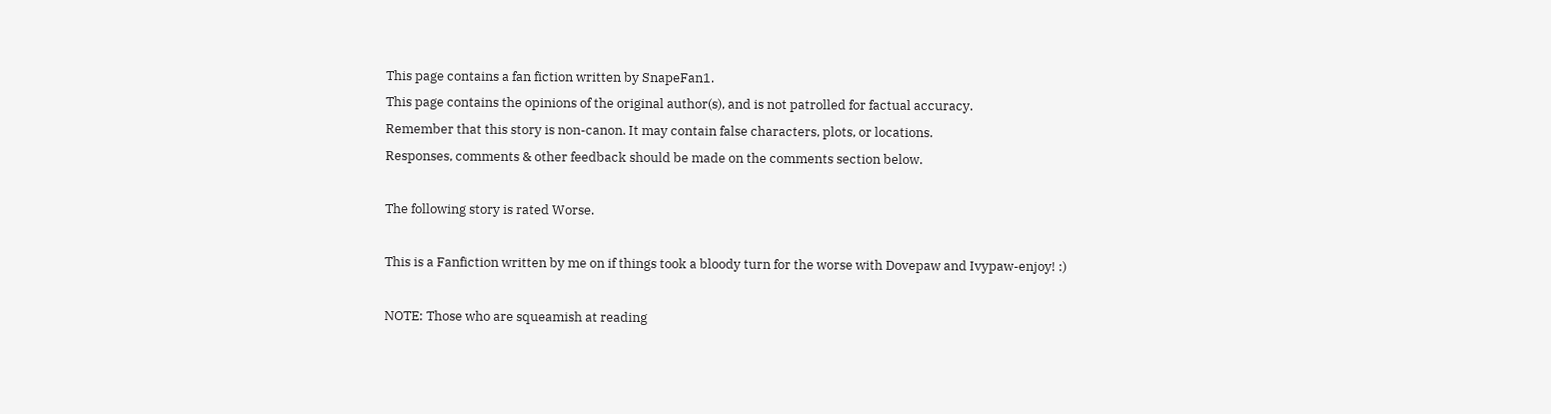This page contains a fan fiction written by SnapeFan1.
This page contains the opinions of the original author(s), and is not patrolled for factual accuracy.
Remember that this story is non-canon. It may contain false characters, plots, or locations.
Responses, comments & other feedback should be made on the comments section below.

The following story is rated Worse.

This is a Fanfiction written by me on if things took a bloody turn for the worse with Dovepaw and Ivypaw-enjoy! :)

NOTE: Those who are squeamish at reading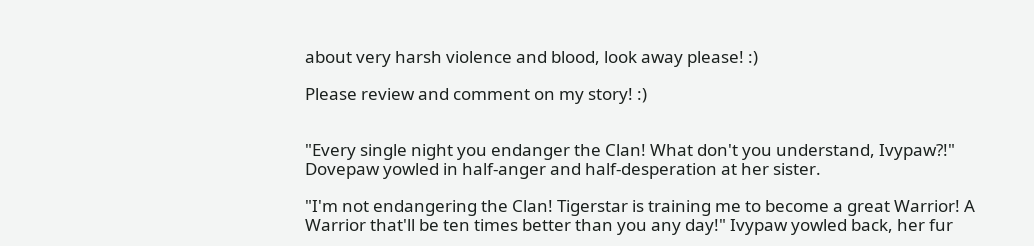about very harsh violence and blood, look away please! :)

Please review and comment on my story! :)


"Every single night you endanger the Clan! What don't you understand, Ivypaw?!" Dovepaw yowled in half-anger and half-desperation at her sister.

"I'm not endangering the Clan! Tigerstar is training me to become a great Warrior! A Warrior that'll be ten times better than you any day!" Ivypaw yowled back, her fur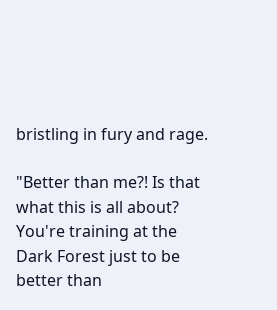bristling in fury and rage.

"Better than me?! Is that what this is all about? You're training at the Dark Forest just to be better than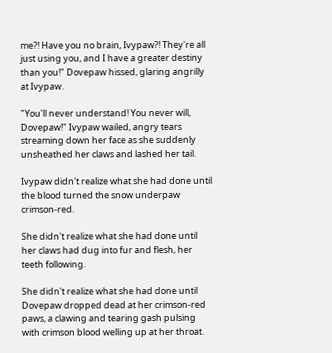me?! Have you no brain, Ivypaw?! They're all just using you, and I have a greater destiny than you!" Dovepaw hissed, glaring angrilly at Ivypaw.

"You'll never understand! You never will, Dovepaw!" Ivypaw wailed, angry tears streaming down her face as she suddenly unsheathed her claws and lashed her tail.

Ivypaw didn't realize what she had done until the blood turned the snow underpaw crimson-red.

She didn't realize what she had done until her claws had dug into fur and flesh, her teeth following.

She didn't realize what she had done until Dovepaw dropped dead at her crimson-red paws, a clawing and tearing gash pulsing with crimson blood welling up at her throat.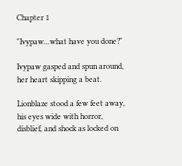Chapter 1

"Ivypaw...what have you done?"

Ivypaw gasped and spun around, her heart skipping a beat.

Lionblaze stood a few feet away, his eyes wide with horror, disblief, and shock as locked on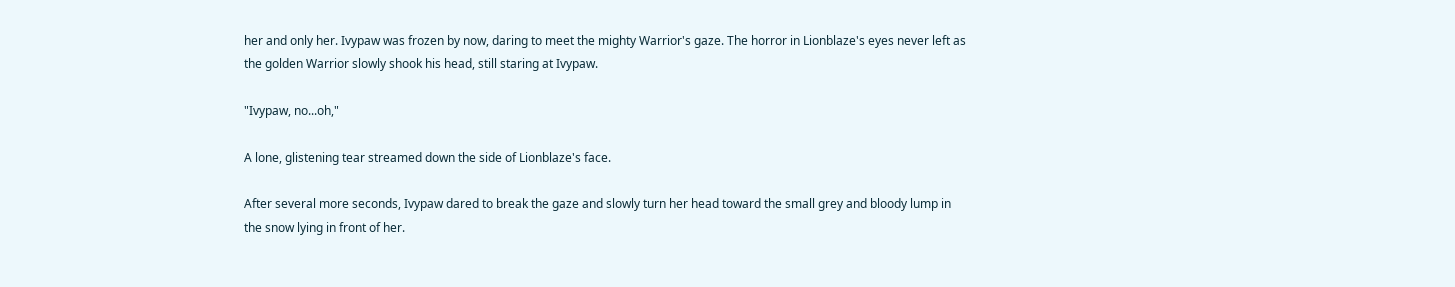her and only her. Ivypaw was frozen by now, daring to meet the mighty Warrior's gaze. The horror in Lionblaze's eyes never left as the golden Warrior slowly shook his head, still staring at Ivypaw.

"Ivypaw, no...oh,"

A lone, glistening tear streamed down the side of Lionblaze's face.

After several more seconds, Ivypaw dared to break the gaze and slowly turn her head toward the small grey and bloody lump in the snow lying in front of her.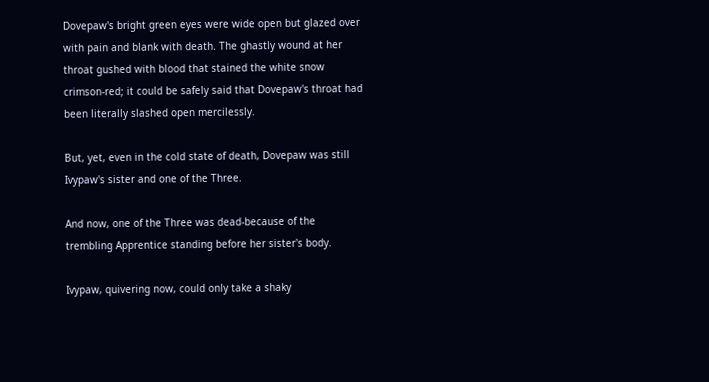Dovepaw's bright green eyes were wide open but glazed over with pain and blank with death. The ghastly wound at her throat gushed with blood that stained the white snow crimson-red; it could be safely said that Dovepaw's throat had been literally slashed open mercilessly.

But, yet, even in the cold state of death, Dovepaw was still Ivypaw's sister and one of the Three.

And now, one of the Three was dead-because of the trembling Apprentice standing before her sister's body.

Ivypaw, quivering now, could only take a shaky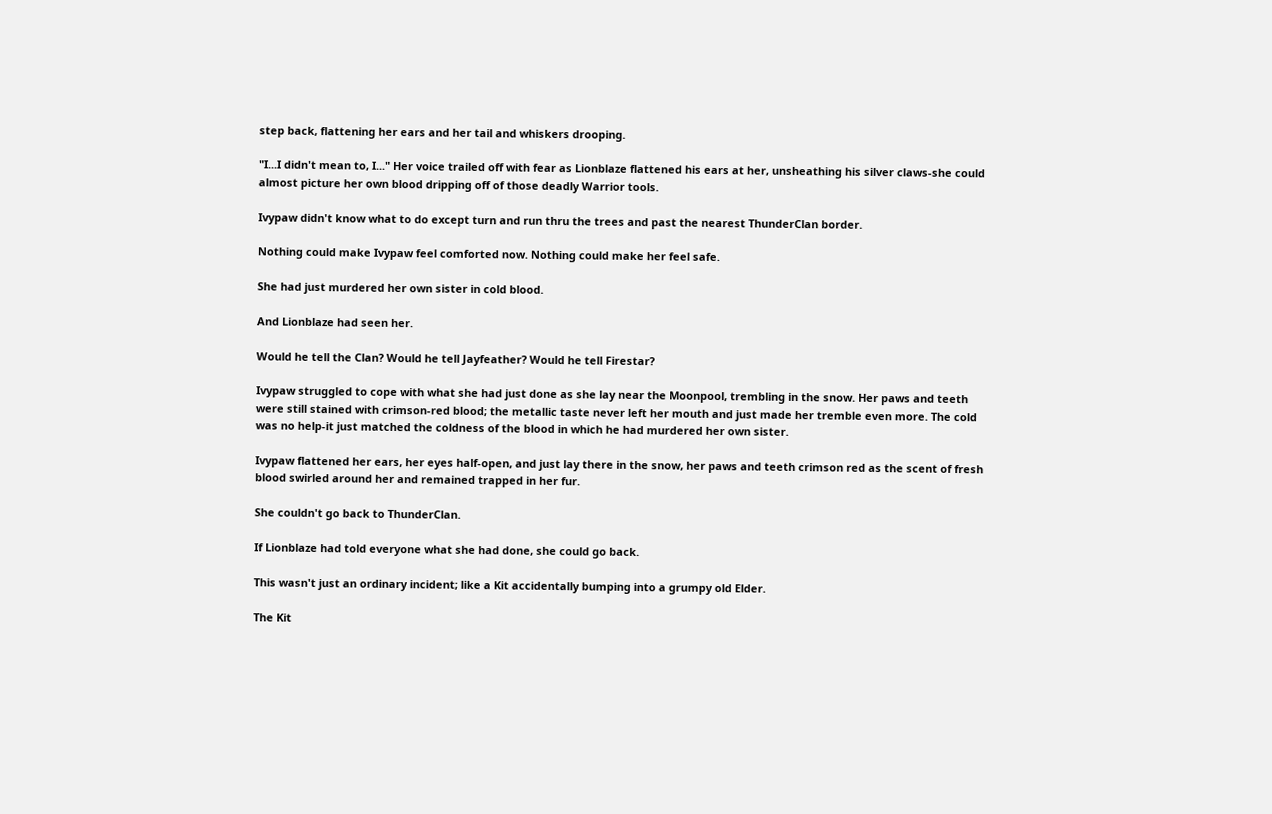step back, flattening her ears and her tail and whiskers drooping.

"I...I didn't mean to, I..." Her voice trailed off with fear as Lionblaze flattened his ears at her, unsheathing his silver claws-she could almost picture her own blood dripping off of those deadly Warrior tools.

Ivypaw didn't know what to do except turn and run thru the trees and past the nearest ThunderClan border.

Nothing could make Ivypaw feel comforted now. Nothing could make her feel safe.

She had just murdered her own sister in cold blood.

And Lionblaze had seen her.

Would he tell the Clan? Would he tell Jayfeather? Would he tell Firestar?

Ivypaw struggled to cope with what she had just done as she lay near the Moonpool, trembling in the snow. Her paws and teeth were still stained with crimson-red blood; the metallic taste never left her mouth and just made her tremble even more. The cold was no help-it just matched the coldness of the blood in which he had murdered her own sister.

Ivypaw flattened her ears, her eyes half-open, and just lay there in the snow, her paws and teeth crimson red as the scent of fresh blood swirled around her and remained trapped in her fur.

She couldn't go back to ThunderClan.

If Lionblaze had told everyone what she had done, she could go back.

This wasn't just an ordinary incident; like a Kit accidentally bumping into a grumpy old Elder.

The Kit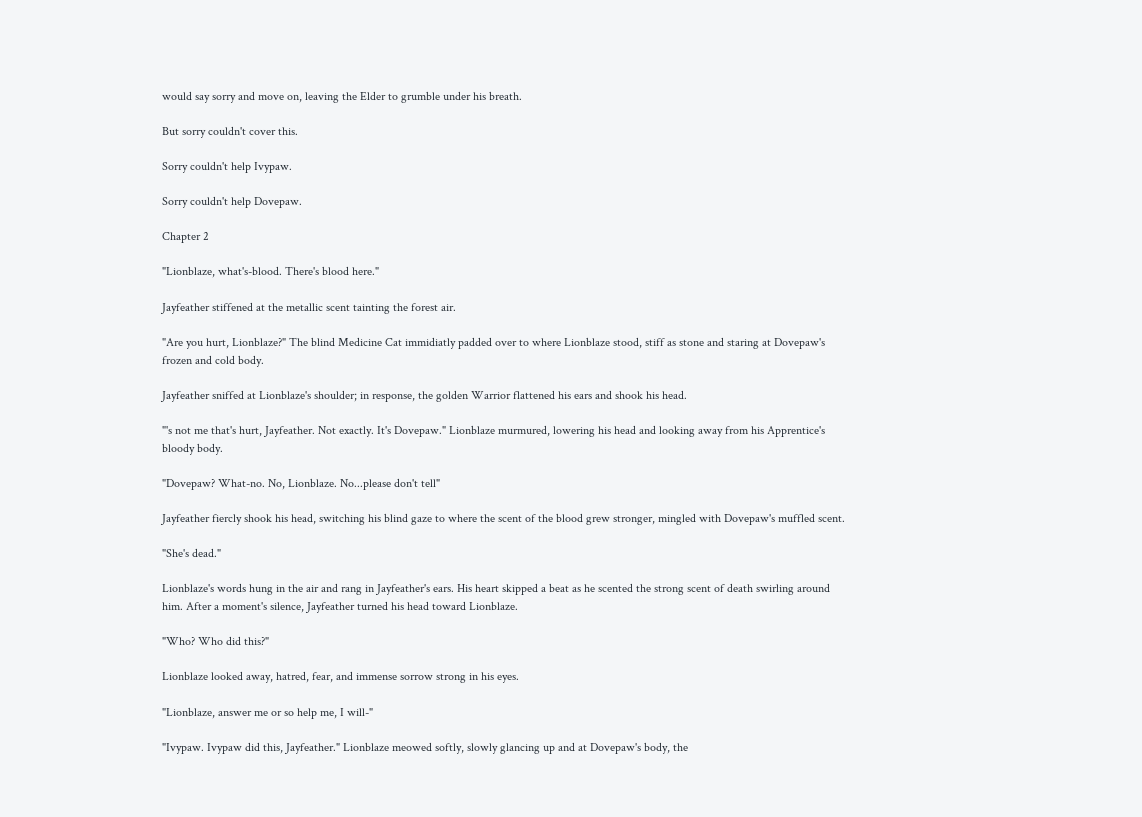would say sorry and move on, leaving the Elder to grumble under his breath.

But sorry couldn't cover this.

Sorry couldn't help Ivypaw.

Sorry couldn't help Dovepaw.

Chapter 2

"Lionblaze, what's-blood. There's blood here."

Jayfeather stiffened at the metallic scent tainting the forest air.

"Are you hurt, Lionblaze?" The blind Medicine Cat immidiatly padded over to where Lionblaze stood, stiff as stone and staring at Dovepaw's frozen and cold body.

Jayfeather sniffed at Lionblaze's shoulder; in response, the golden Warrior flattened his ears and shook his head.

"'s not me that's hurt, Jayfeather. Not exactly. It's Dovepaw." Lionblaze murmured, lowering his head and looking away from his Apprentice's bloody body.

"Dovepaw? What-no. No, Lionblaze. No...please don't tell"

Jayfeather fiercly shook his head, switching his blind gaze to where the scent of the blood grew stronger, mingled with Dovepaw's muffled scent.

"She's dead."

Lionblaze's words hung in the air and rang in Jayfeather's ears. His heart skipped a beat as he scented the strong scent of death swirling around him. After a moment's silence, Jayfeather turned his head toward Lionblaze.

"Who? Who did this?"

Lionblaze looked away, hatred, fear, and immense sorrow strong in his eyes.

"Lionblaze, answer me or so help me, I will-"

"Ivypaw. Ivypaw did this, Jayfeather." Lionblaze meowed softly, slowly glancing up and at Dovepaw's body, the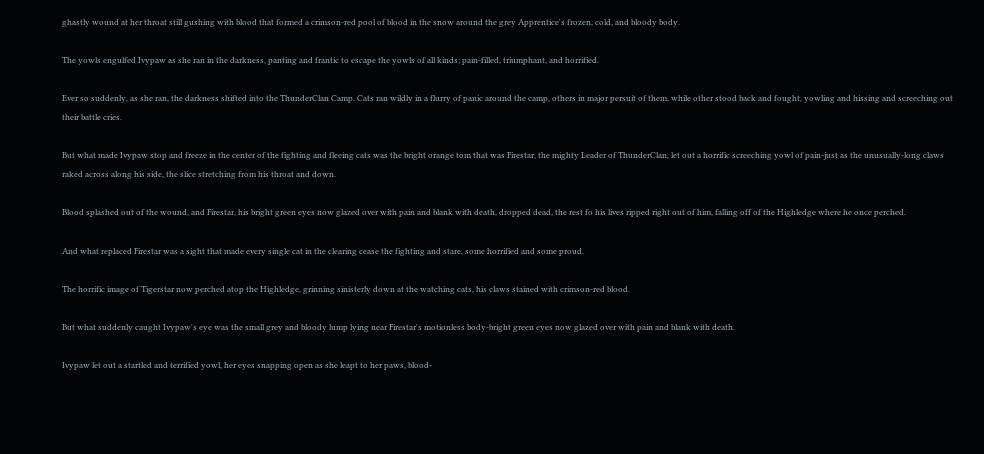ghastly wound at her throat still gushing with blood that formed a crimson-red pool of blood in the snow around the grey Apprentice's frozen, cold, and bloody body.

The yowls engulfed Ivypaw as she ran in the darkness, panting and frantic to escape the yowls of all kinds; pain-filled, triumphant, and horrified.

Ever so suddenly, as she ran, the darkness shifted into the ThunderClan Camp. Cats ran wildly in a flurry of panic around the camp, others in major persuit of them, while other stood back and fought, yowling and hissing and screeching out their battle cries.

But what made Ivypaw stop and freeze in the center of the fighting and fleeing cats was the bright orange tom that was Firestar, the mighty Leader of ThunderClan, let out a horrific screeching yowl of pain-just as the unusually-long claws raked across along his side, the slice stretching from his throat and down.

Blood splashed out of the wound, and Firestar, his bright green eyes now glazed over with pain and blank with death, dropped dead, the rest fo his lives ripped right out of him, falling off of the Highledge where he once perched.

And what replaced Firestar was a sight that made every single cat in the clearing cease the fighting and stare, some horrified and some proud.

The horrific image of Tigerstar now perched atop the Highledge, grinning sinisterly down at the watching cats, his claws stained with crimson-red blood.

But what suddenly caught Ivypaw's eye was the small grey and bloody lump lying near Firestar's motionless body-bright green eyes now glazed over with pain and blank with death.

Ivypaw let out a startled and terrified yowl, her eyes snapping open as she leapt to her paws, blood-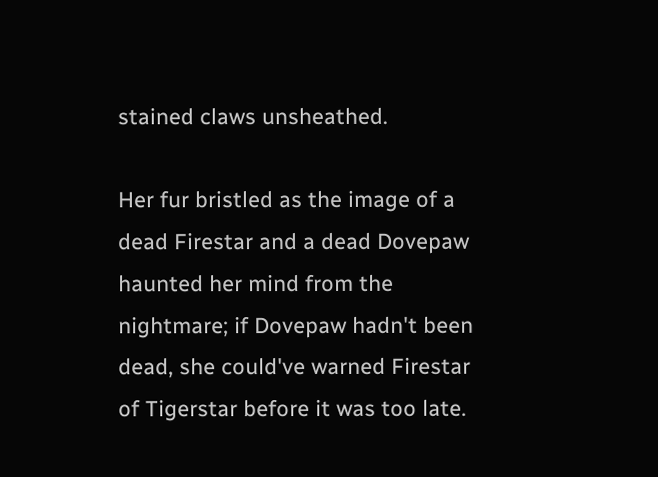stained claws unsheathed.

Her fur bristled as the image of a dead Firestar and a dead Dovepaw haunted her mind from the nightmare; if Dovepaw hadn't been dead, she could've warned Firestar of Tigerstar before it was too late.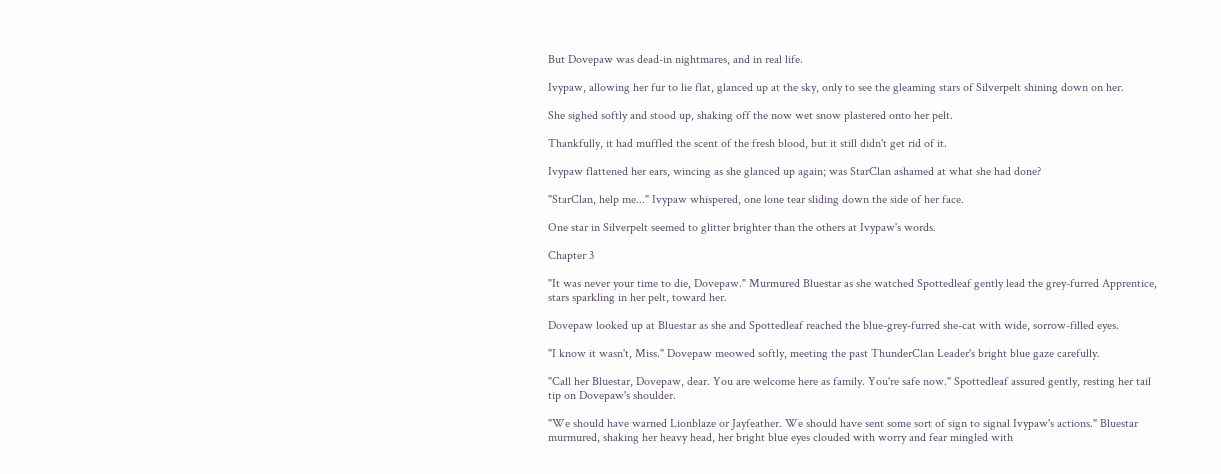But Dovepaw was dead-in nightmares, and in real life.

Ivypaw, allowing her fur to lie flat, glanced up at the sky, only to see the gleaming stars of Silverpelt shining down on her.

She sighed softly and stood up, shaking off the now wet snow plastered onto her pelt.

Thankfully, it had muffled the scent of the fresh blood, but it still didn't get rid of it.

Ivypaw flattened her ears, wincing as she glanced up again; was StarClan ashamed at what she had done?

"StarClan, help me..." Ivypaw whispered, one lone tear sliding down the side of her face.

One star in Silverpelt seemed to glitter brighter than the others at Ivypaw's words.

Chapter 3

"It was never your time to die, Dovepaw." Murmured Bluestar as she watched Spottedleaf gently lead the grey-furred Apprentice, stars sparkling in her pelt, toward her.

Dovepaw looked up at Bluestar as she and Spottedleaf reached the blue-grey-furred she-cat with wide, sorrow-filled eyes.

"I know it wasn't, Miss." Dovepaw meowed softly, meeting the past ThunderClan Leader's bright blue gaze carefully.

"Call her Bluestar, Dovepaw, dear. You are welcome here as family. You're safe now." Spottedleaf assured gently, resting her tail tip on Dovepaw's shoulder.

"We should have warned Lionblaze or Jayfeather. We should have sent some sort of sign to signal Ivypaw's actions." Bluestar murmured, shaking her heavy head, her bright blue eyes clouded with worry and fear mingled with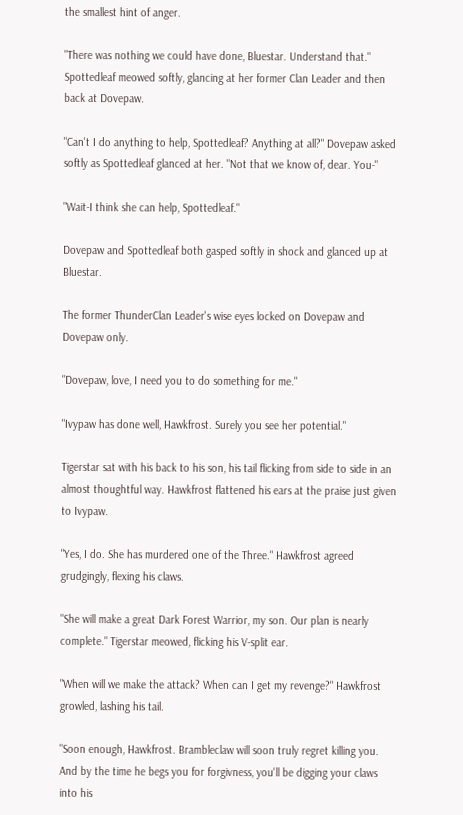the smallest hint of anger.

"There was nothing we could have done, Bluestar. Understand that." Spottedleaf meowed softly, glancing at her former Clan Leader and then back at Dovepaw.

"Can't I do anything to help, Spottedleaf? Anything at all?" Dovepaw asked softly as Spottedleaf glanced at her. "Not that we know of, dear. You-"

"Wait-I think she can help, Spottedleaf."

Dovepaw and Spottedleaf both gasped softly in shock and glanced up at Bluestar.

The former ThunderClan Leader's wise eyes locked on Dovepaw and Dovepaw only.

"Dovepaw, love, I need you to do something for me."

"Ivypaw has done well, Hawkfrost. Surely you see her potential."

Tigerstar sat with his back to his son, his tail flicking from side to side in an almost thoughtful way. Hawkfrost flattened his ears at the praise just given to Ivypaw.

"Yes, I do. She has murdered one of the Three." Hawkfrost agreed grudgingly, flexing his claws.

"She will make a great Dark Forest Warrior, my son. Our plan is nearly complete." Tigerstar meowed, flicking his V-split ear.

"When will we make the attack? When can I get my revenge?" Hawkfrost growled, lashing his tail.

"Soon enough, Hawkfrost. Brambleclaw will soon truly regret killing you. And by the time he begs you for forgivness, you'll be digging your claws into his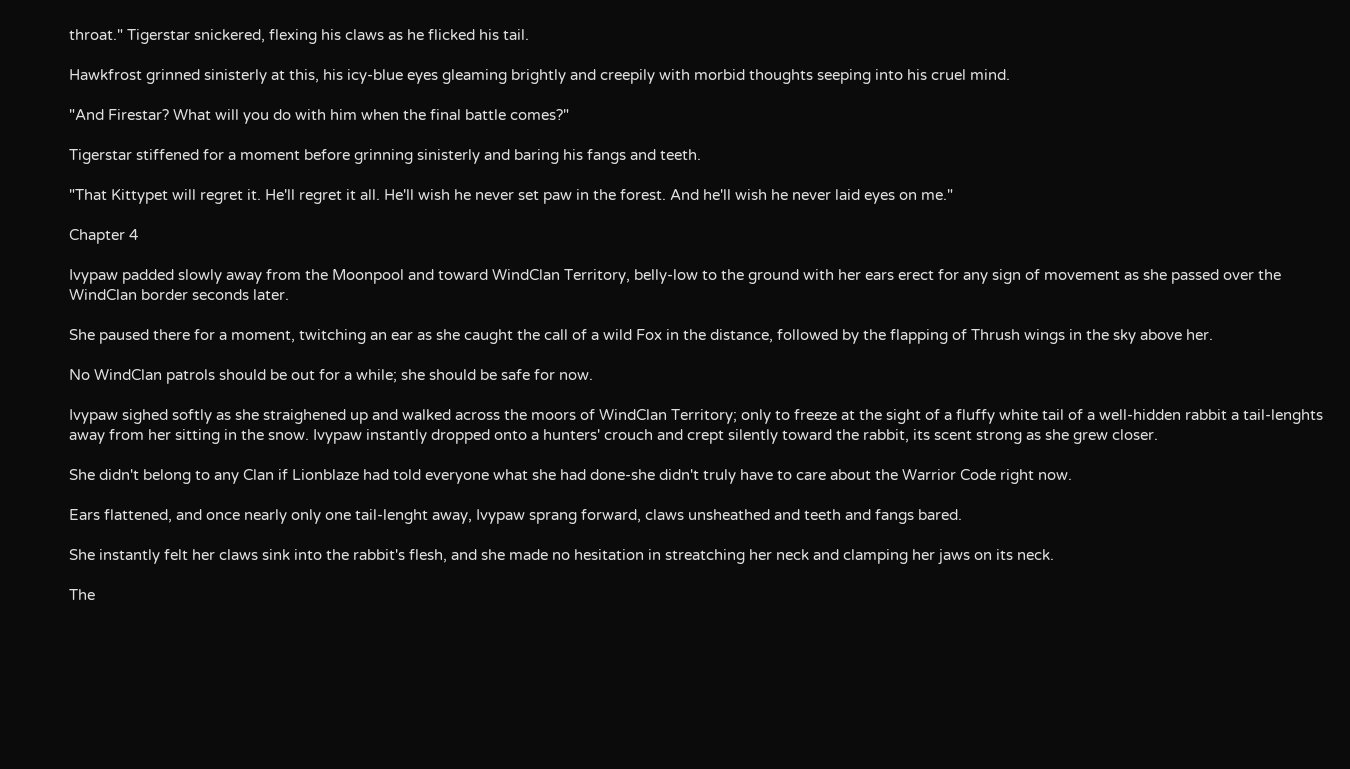throat." Tigerstar snickered, flexing his claws as he flicked his tail.

Hawkfrost grinned sinisterly at this, his icy-blue eyes gleaming brightly and creepily with morbid thoughts seeping into his cruel mind.

"And Firestar? What will you do with him when the final battle comes?"

Tigerstar stiffened for a moment before grinning sinisterly and baring his fangs and teeth.

"That Kittypet will regret it. He'll regret it all. He'll wish he never set paw in the forest. And he'll wish he never laid eyes on me."

Chapter 4

Ivypaw padded slowly away from the Moonpool and toward WindClan Territory, belly-low to the ground with her ears erect for any sign of movement as she passed over the WindClan border seconds later.

She paused there for a moment, twitching an ear as she caught the call of a wild Fox in the distance, followed by the flapping of Thrush wings in the sky above her.

No WindClan patrols should be out for a while; she should be safe for now.

Ivypaw sighed softly as she straighened up and walked across the moors of WindClan Territory; only to freeze at the sight of a fluffy white tail of a well-hidden rabbit a tail-lenghts away from her sitting in the snow. Ivypaw instantly dropped onto a hunters' crouch and crept silently toward the rabbit, its scent strong as she grew closer.

She didn't belong to any Clan if Lionblaze had told everyone what she had done-she didn't truly have to care about the Warrior Code right now.

Ears flattened, and once nearly only one tail-lenght away, Ivypaw sprang forward, claws unsheathed and teeth and fangs bared.

She instantly felt her claws sink into the rabbit's flesh, and she made no hesitation in streatching her neck and clamping her jaws on its neck.

The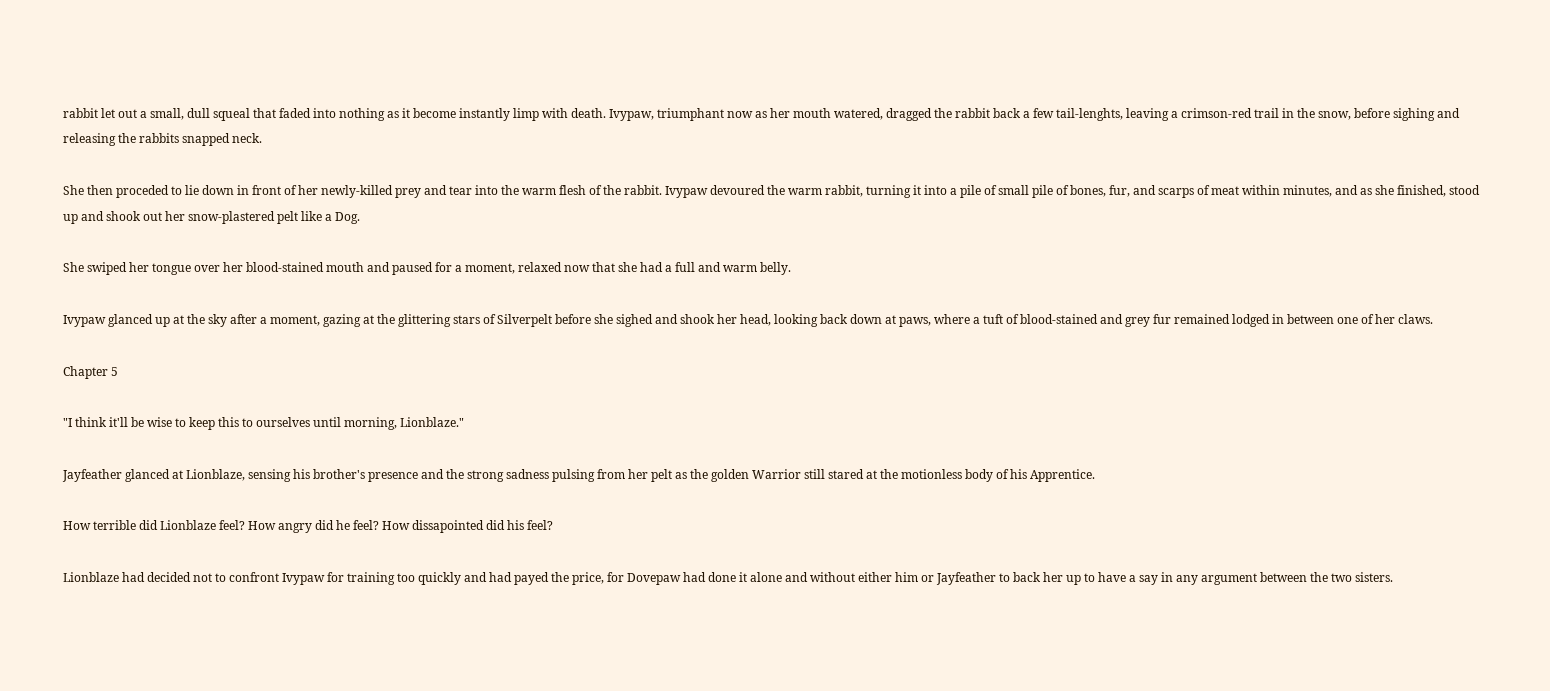rabbit let out a small, dull squeal that faded into nothing as it become instantly limp with death. Ivypaw, triumphant now as her mouth watered, dragged the rabbit back a few tail-lenghts, leaving a crimson-red trail in the snow, before sighing and releasing the rabbits snapped neck.

She then proceded to lie down in front of her newly-killed prey and tear into the warm flesh of the rabbit. Ivypaw devoured the warm rabbit, turning it into a pile of small pile of bones, fur, and scarps of meat within minutes, and as she finished, stood up and shook out her snow-plastered pelt like a Dog.

She swiped her tongue over her blood-stained mouth and paused for a moment, relaxed now that she had a full and warm belly.

Ivypaw glanced up at the sky after a moment, gazing at the glittering stars of Silverpelt before she sighed and shook her head, looking back down at paws, where a tuft of blood-stained and grey fur remained lodged in between one of her claws.

Chapter 5

"I think it'll be wise to keep this to ourselves until morning, Lionblaze."

Jayfeather glanced at Lionblaze, sensing his brother's presence and the strong sadness pulsing from her pelt as the golden Warrior still stared at the motionless body of his Apprentice.

How terrible did Lionblaze feel? How angry did he feel? How dissapointed did his feel?

Lionblaze had decided not to confront Ivypaw for training too quickly and had payed the price, for Dovepaw had done it alone and without either him or Jayfeather to back her up to have a say in any argument between the two sisters.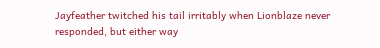Jayfeather twitched his tail irritably when Lionblaze never responded, but either way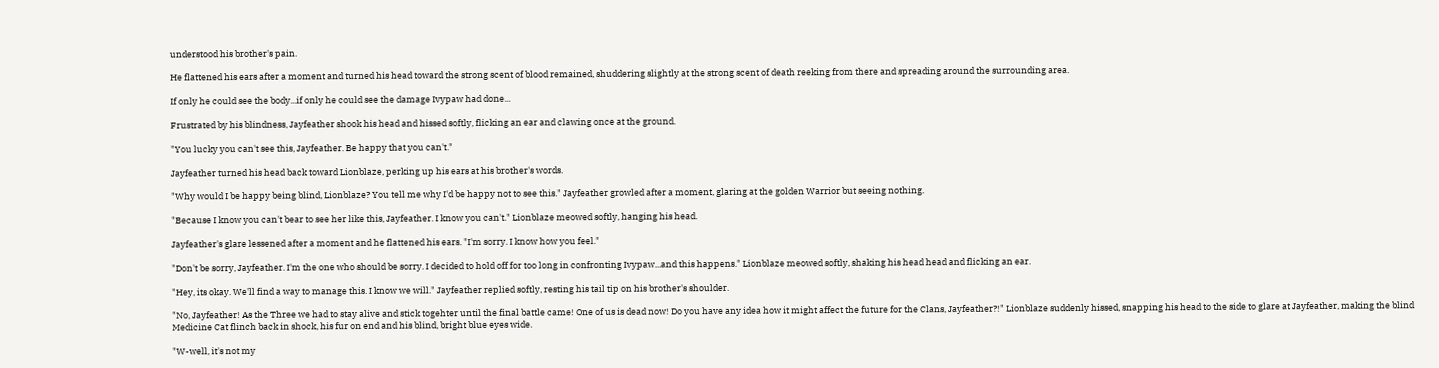understood his brother's pain.

He flattened his ears after a moment and turned his head toward the strong scent of blood remained, shuddering slightly at the strong scent of death reeking from there and spreading around the surrounding area.

If only he could see the body...if only he could see the damage Ivypaw had done...

Frustrated by his blindness, Jayfeather shook his head and hissed softly, flicking an ear and clawing once at the ground.

"You lucky you can't see this, Jayfeather. Be happy that you can't."

Jayfeather turned his head back toward Lionblaze, perking up his ears at his brother's words.

"Why would I be happy being blind, Lionblaze? You tell me why I'd be happy not to see this." Jayfeather growled after a moment, glaring at the golden Warrior but seeing nothing.

"Because I know you can't bear to see her like this, Jayfeather. I know you can't." Lionblaze meowed softly, hanging his head.

Jayfeather's glare lessened after a moment and he flattened his ears. "I'm sorry. I know how you feel."

"Don't be sorry, Jayfeather. I'm the one who should be sorry. I decided to hold off for too long in confronting Ivypaw...and this happens." Lionblaze meowed softly, shaking his head head and flicking an ear.

"Hey, its okay. We'll find a way to manage this. I know we will." Jayfeather replied softly, resting his tail tip on his brother's shoulder.

"No, Jayfeather! As the Three we had to stay alive and stick togehter until the final battle came! One of us is dead now! Do you have any idea how it might affect the future for the Clans, Jayfeather?!" Lionblaze suddenly hissed, snapping his head to the side to glare at Jayfeather, making the blind Medicine Cat flinch back in shock, his fur on end and his blind, bright blue eyes wide.

"W-well, it's not my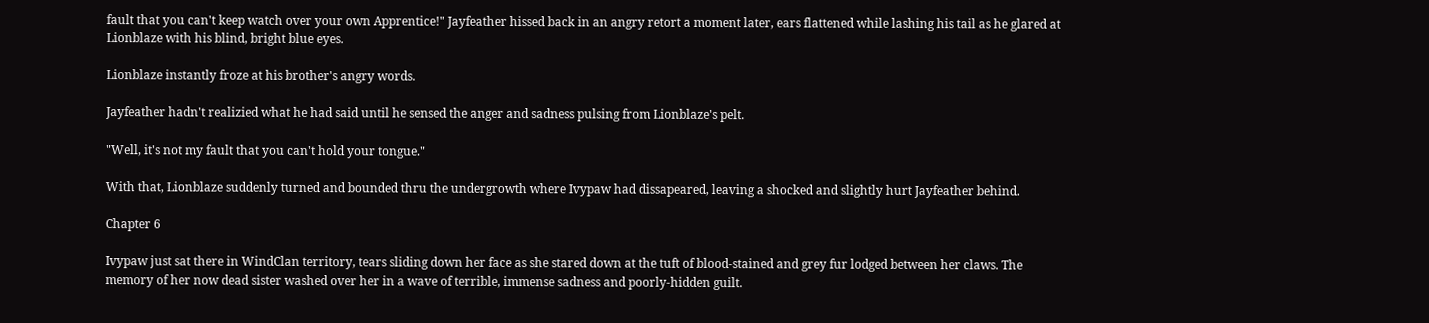fault that you can't keep watch over your own Apprentice!" Jayfeather hissed back in an angry retort a moment later, ears flattened while lashing his tail as he glared at Lionblaze with his blind, bright blue eyes.

Lionblaze instantly froze at his brother's angry words.

Jayfeather hadn't realizied what he had said until he sensed the anger and sadness pulsing from Lionblaze's pelt.

"Well, it's not my fault that you can't hold your tongue."

With that, Lionblaze suddenly turned and bounded thru the undergrowth where Ivypaw had dissapeared, leaving a shocked and slightly hurt Jayfeather behind.

Chapter 6

Ivypaw just sat there in WindClan territory, tears sliding down her face as she stared down at the tuft of blood-stained and grey fur lodged between her claws. The memory of her now dead sister washed over her in a wave of terrible, immense sadness and poorly-hidden guilt.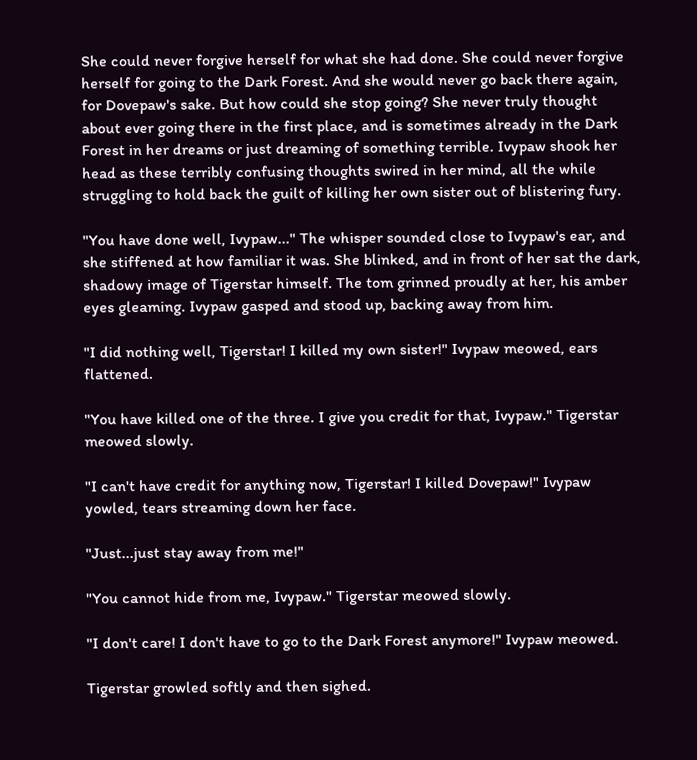She could never forgive herself for what she had done. She could never forgive herself for going to the Dark Forest. And she would never go back there again, for Dovepaw's sake. But how could she stop going? She never truly thought about ever going there in the first place, and is sometimes already in the Dark Forest in her dreams or just dreaming of something terrible. Ivypaw shook her head as these terribly confusing thoughts swired in her mind, all the while struggling to hold back the guilt of killing her own sister out of blistering fury.

"You have done well, Ivypaw..." The whisper sounded close to Ivypaw's ear, and she stiffened at how familiar it was. She blinked, and in front of her sat the dark, shadowy image of Tigerstar himself. The tom grinned proudly at her, his amber eyes gleaming. Ivypaw gasped and stood up, backing away from him.

"I did nothing well, Tigerstar! I killed my own sister!" Ivypaw meowed, ears flattened.

"You have killed one of the three. I give you credit for that, Ivypaw." Tigerstar meowed slowly.

"I can't have credit for anything now, Tigerstar! I killed Dovepaw!" Ivypaw yowled, tears streaming down her face.

"Just...just stay away from me!"

"You cannot hide from me, Ivypaw." Tigerstar meowed slowly.

"I don't care! I don't have to go to the Dark Forest anymore!" Ivypaw meowed.

Tigerstar growled softly and then sighed.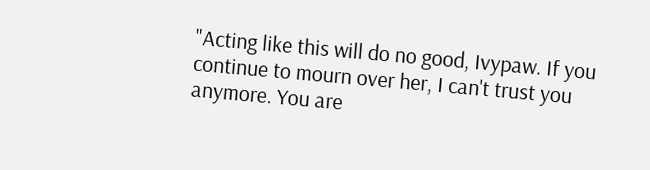"Acting like this will do no good, Ivypaw. If you continue to mourn over her, I can't trust you anymore. You are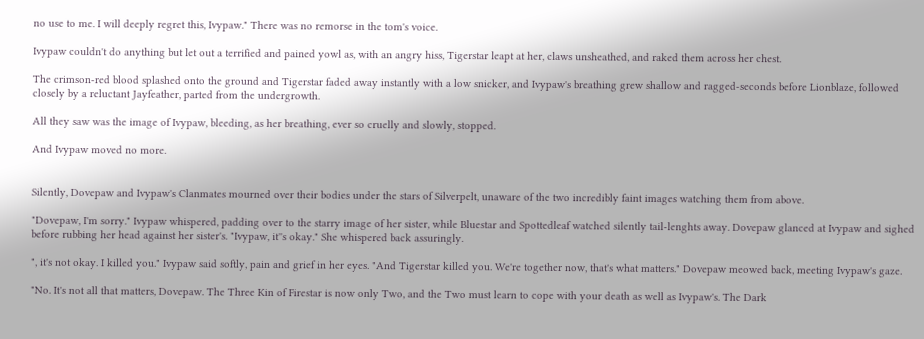no use to me. I will deeply regret this, Ivypaw." There was no remorse in the tom's voice.

Ivypaw couldn't do anything but let out a terrified and pained yowl as, with an angry hiss, Tigerstar leapt at her, claws unsheathed, and raked them across her chest.

The crimson-red blood splashed onto the ground and Tigerstar faded away instantly with a low snicker, and Ivypaw's breathing grew shallow and ragged-seconds before Lionblaze, followed closely by a reluctant Jayfeather, parted from the undergrowth.

All they saw was the image of Ivypaw, bleeding, as her breathing, ever so cruelly and slowly, stopped.

And Ivypaw moved no more.


Silently, Dovepaw and Ivypaw's Clanmates mourned over their bodies under the stars of Silverpelt, unaware of the two incredibly faint images watching them from above.

"Dovepaw, I'm sorry." Ivypaw whispered, padding over to the starry image of her sister, while Bluestar and Spottedleaf watched silently tail-lenghts away. Dovepaw glanced at Ivypaw and sighed before rubbing her head against her sister's. "Ivypaw, it''s okay." She whispered back assuringly.

", it's not okay. I killed you." Ivypaw said softly, pain and grief in her eyes. "And Tigerstar killed you. We're together now, that's what matters." Dovepaw meowed back, meeting Ivypaw's gaze.

"No. It's not all that matters, Dovepaw. The Three Kin of Firestar is now only Two, and the Two must learn to cope with your death as well as Ivypaw's. The Dark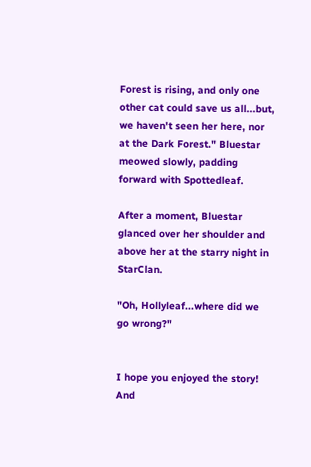Forest is rising, and only one other cat could save us all...but, we haven't seen her here, nor at the Dark Forest." Bluestar meowed slowly, padding forward with Spottedleaf.

After a moment, Bluestar glanced over her shoulder and above her at the starry night in StarClan.

"Oh, Hollyleaf...where did we go wrong?"


I hope you enjoyed the story! And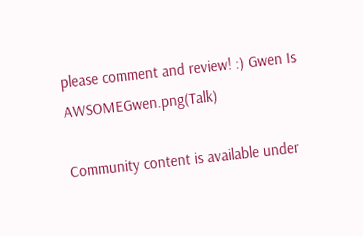please comment and review! :) Gwen Is AWSOMEGwen.png(Talk)

Community content is available under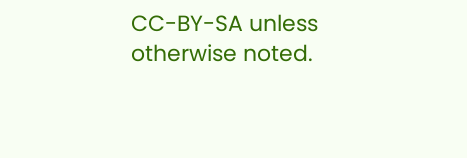CC-BY-SA unless otherwise noted.